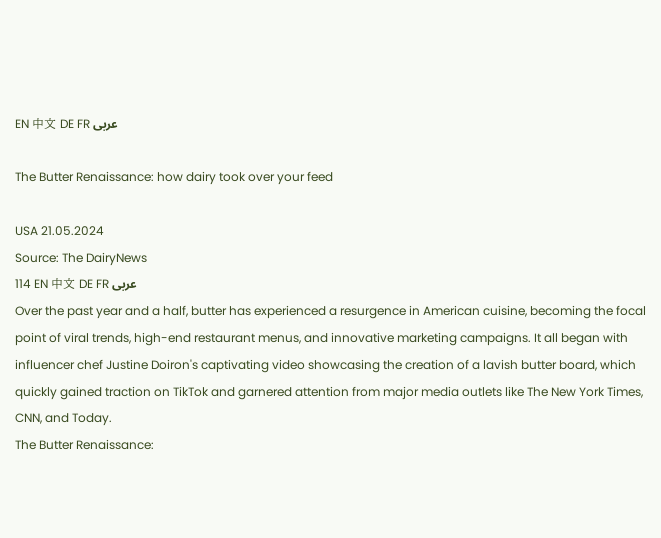EN 中文 DE FR عربى

The Butter Renaissance: how dairy took over your feed

USA 21.05.2024
Source: The DairyNews
114 EN 中文 DE FR عربى
Over the past year and a half, butter has experienced a resurgence in American cuisine, becoming the focal point of viral trends, high-end restaurant menus, and innovative marketing campaigns. It all began with influencer chef Justine Doiron's captivating video showcasing the creation of a lavish butter board, which quickly gained traction on TikTok and garnered attention from major media outlets like The New York Times, CNN, and Today.
The Butter Renaissance: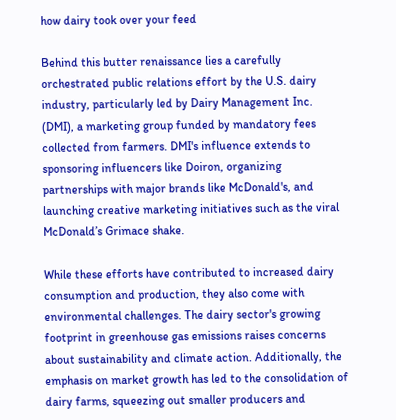how dairy took over your feed

Behind this butter renaissance lies a carefully orchestrated public relations effort by the U.S. dairy industry, particularly led by Dairy Management Inc. (DMI), a marketing group funded by mandatory fees collected from farmers. DMI's influence extends to sponsoring influencers like Doiron, organizing partnerships with major brands like McDonald's, and launching creative marketing initiatives such as the viral McDonald’s Grimace shake.

While these efforts have contributed to increased dairy consumption and production, they also come with environmental challenges. The dairy sector's growing footprint in greenhouse gas emissions raises concerns about sustainability and climate action. Additionally, the emphasis on market growth has led to the consolidation of dairy farms, squeezing out smaller producers and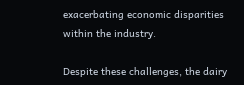exacerbating economic disparities within the industry.

Despite these challenges, the dairy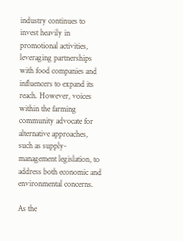industry continues to invest heavily in promotional activities, leveraging partnerships with food companies and influencers to expand its reach. However, voices within the farming community advocate for alternative approaches, such as supply-management legislation, to address both economic and environmental concerns.

As the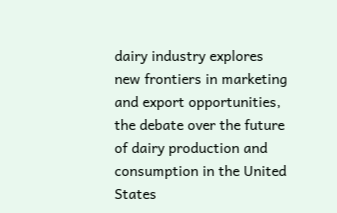dairy industry explores new frontiers in marketing and export opportunities, the debate over the future of dairy production and consumption in the United States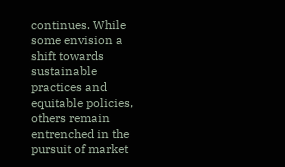continues. While some envision a shift towards sustainable practices and equitable policies, others remain entrenched in the pursuit of market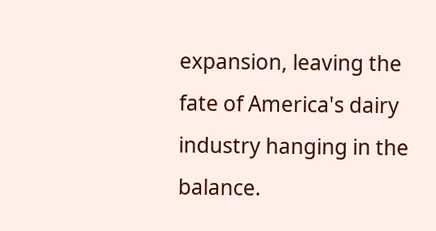expansion, leaving the fate of America's dairy industry hanging in the balance.